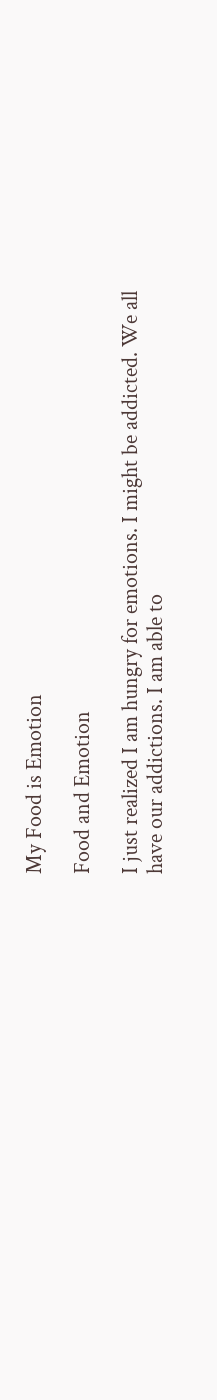My Food is Emotion

Food and Emotion

I just realized I am hungry for emotions. I might be addicted. We all have our addictions. I am able to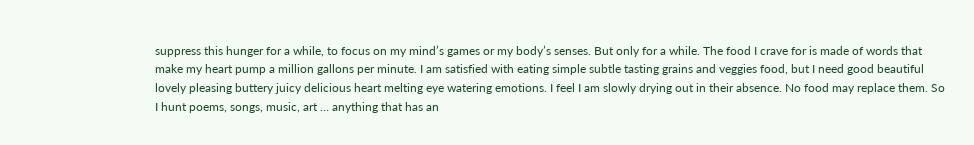suppress this hunger for a while, to focus on my mind’s games or my body’s senses. But only for a while. The food I crave for is made of words that make my heart pump a million gallons per minute. I am satisfied with eating simple subtle tasting grains and veggies food, but I need good beautiful lovely pleasing buttery juicy delicious heart melting eye watering emotions. I feel I am slowly drying out in their absence. No food may replace them. So I hunt poems, songs, music, art … anything that has an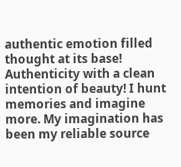authentic emotion filled thought at its base! Authenticity with a clean intention of beauty! I hunt memories and imagine more. My imagination has been my reliable source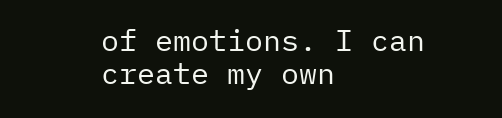of emotions. I can create my own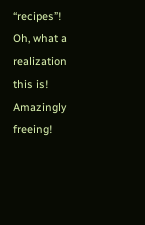“recipes”!
Oh, what a realization this is!
Amazingly freeing!